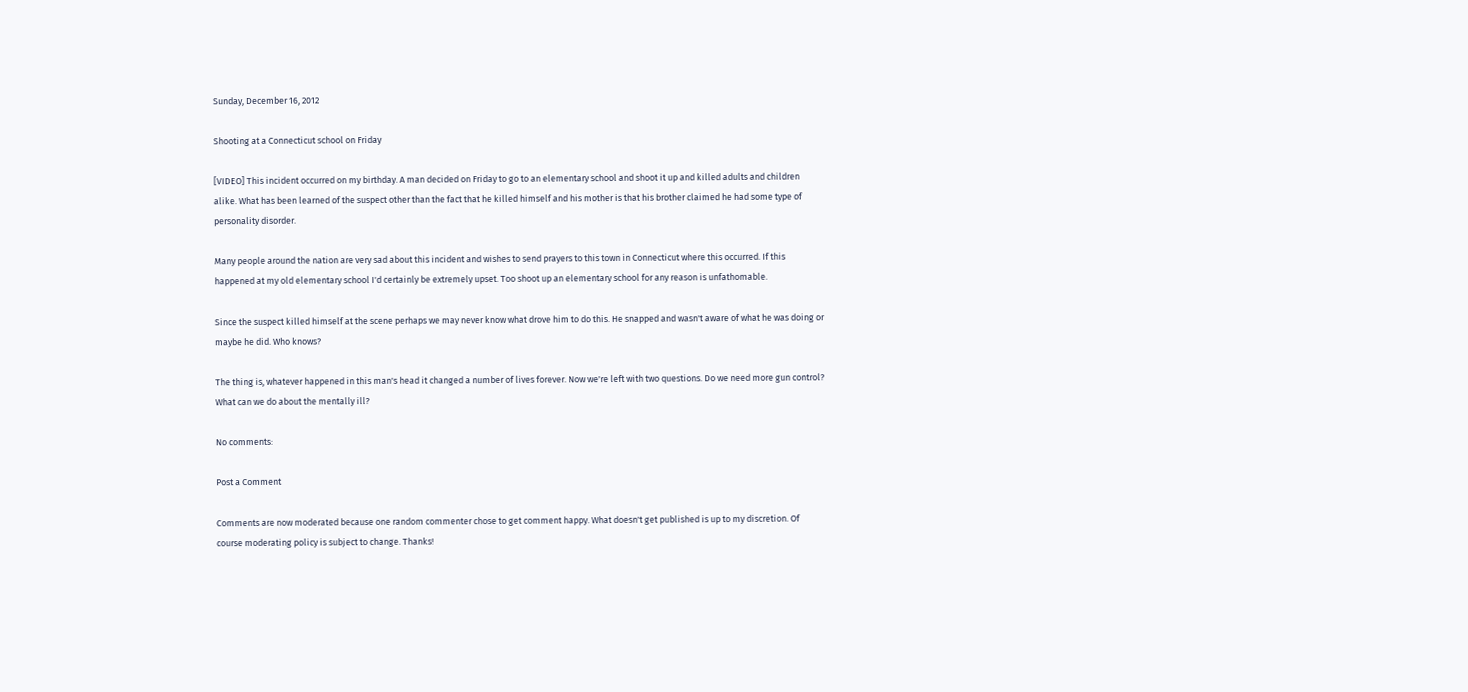Sunday, December 16, 2012

Shooting at a Connecticut school on Friday

[VIDEO] This incident occurred on my birthday. A man decided on Friday to go to an elementary school and shoot it up and killed adults and children alike. What has been learned of the suspect other than the fact that he killed himself and his mother is that his brother claimed he had some type of personality disorder.

Many people around the nation are very sad about this incident and wishes to send prayers to this town in Connecticut where this occurred. If this happened at my old elementary school I'd certainly be extremely upset. Too shoot up an elementary school for any reason is unfathomable.

Since the suspect killed himself at the scene perhaps we may never know what drove him to do this. He snapped and wasn't aware of what he was doing or maybe he did. Who knows?

The thing is, whatever happened in this man's head it changed a number of lives forever. Now we're left with two questions. Do we need more gun control? What can we do about the mentally ill?

No comments:

Post a Comment

Comments are now moderated because one random commenter chose to get comment happy. What doesn't get published is up to my discretion. Of course moderating policy is subject to change. Thanks!